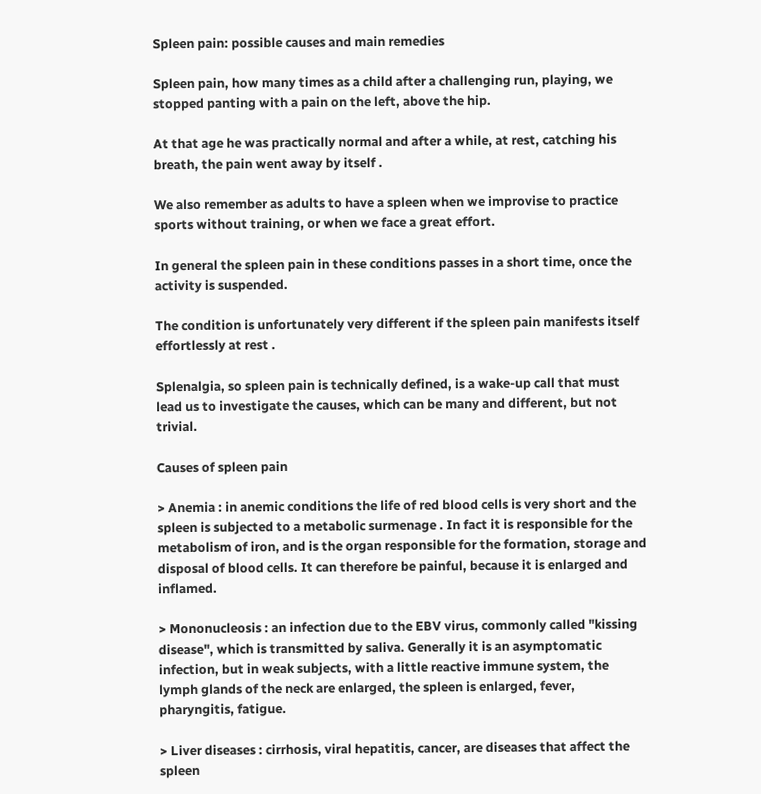Spleen pain: possible causes and main remedies

Spleen pain, how many times as a child after a challenging run, playing, we stopped panting with a pain on the left, above the hip.

At that age he was practically normal and after a while, at rest, catching his breath, the pain went away by itself .

We also remember as adults to have a spleen when we improvise to practice sports without training, or when we face a great effort.

In general the spleen pain in these conditions passes in a short time, once the activity is suspended.

The condition is unfortunately very different if the spleen pain manifests itself effortlessly at rest .

Splenalgia, so spleen pain is technically defined, is a wake-up call that must lead us to investigate the causes, which can be many and different, but not trivial.

Causes of spleen pain

> Anemia : in anemic conditions the life of red blood cells is very short and the spleen is subjected to a metabolic surmenage . In fact it is responsible for the metabolism of iron, and is the organ responsible for the formation, storage and disposal of blood cells. It can therefore be painful, because it is enlarged and inflamed.

> Mononucleosis : an infection due to the EBV virus, commonly called "kissing disease", which is transmitted by saliva. Generally it is an asymptomatic infection, but in weak subjects, with a little reactive immune system, the lymph glands of the neck are enlarged, the spleen is enlarged, fever, pharyngitis, fatigue.

> Liver diseases : cirrhosis, viral hepatitis, cancer, are diseases that affect the spleen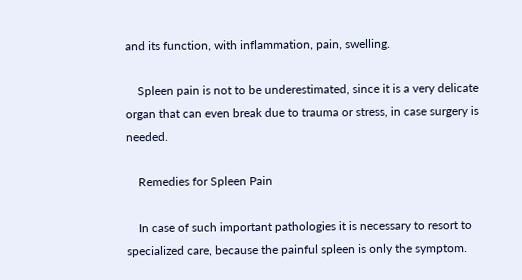and its function, with inflammation, pain, swelling.

    Spleen pain is not to be underestimated, since it is a very delicate organ that can even break due to trauma or stress, in case surgery is needed.

    Remedies for Spleen Pain

    In case of such important pathologies it is necessary to resort to specialized care, because the painful spleen is only the symptom.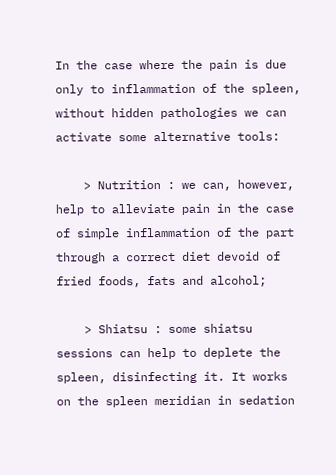In the case where the pain is due only to inflammation of the spleen, without hidden pathologies we can activate some alternative tools:

    > Nutrition : we can, however, help to alleviate pain in the case of simple inflammation of the part through a correct diet devoid of fried foods, fats and alcohol;

    > Shiatsu : some shiatsu sessions can help to deplete the spleen, disinfecting it. It works on the spleen meridian in sedation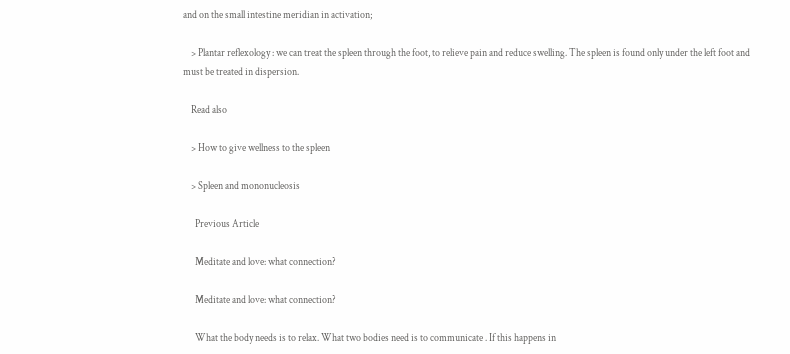and on the small intestine meridian in activation;

    > Plantar reflexology : we can treat the spleen through the foot, to relieve pain and reduce swelling. The spleen is found only under the left foot and must be treated in dispersion.

    Read also

    > How to give wellness to the spleen

    > Spleen and mononucleosis

      Previous Article

      Meditate and love: what connection?

      Meditate and love: what connection?

      What the body needs is to relax. What two bodies need is to communicate . If this happens in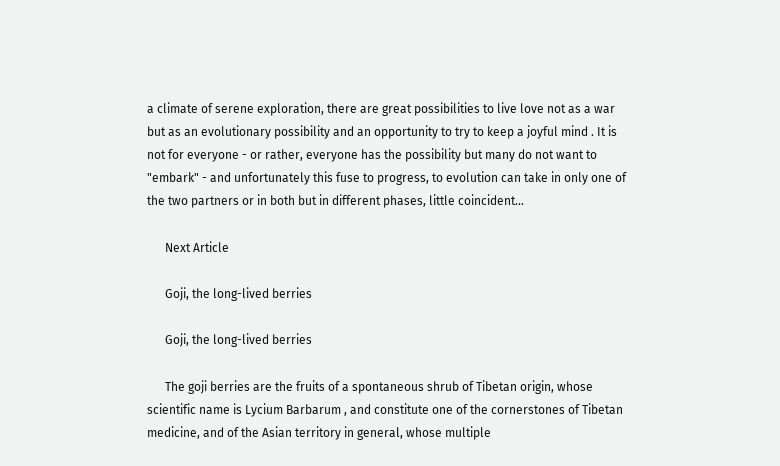a climate of serene exploration, there are great possibilities to live love not as a war but as an evolutionary possibility and an opportunity to try to keep a joyful mind . It is not for everyone - or rather, everyone has the possibility but many do not want to "embark" - and unfortunately this fuse to progress, to evolution can take in only one of the two partners or in both but in different phases, little coincident...

      Next Article

      Goji, the long-lived berries

      Goji, the long-lived berries

      The goji berries are the fruits of a spontaneous shrub of Tibetan origin, whose scientific name is Lycium Barbarum , and constitute one of the cornerstones of Tibetan medicine, and of the Asian territory in general, whose multiple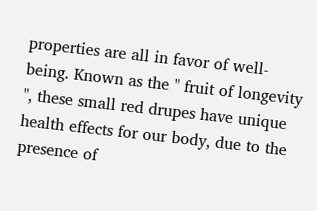properties are all in favor of well-being. Known as the " fruit of longevity ", these small red drupes have unique health effects for our body, due to the presence of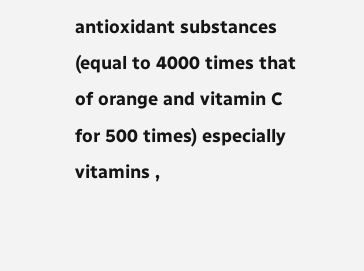antioxidant substances (equal to 4000 times that of orange and vitamin C for 500 times) especially vitamins ,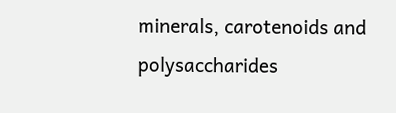minerals, carotenoids and polysaccharides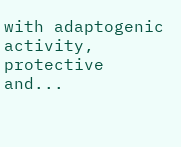with adaptogenic activity, protective and...